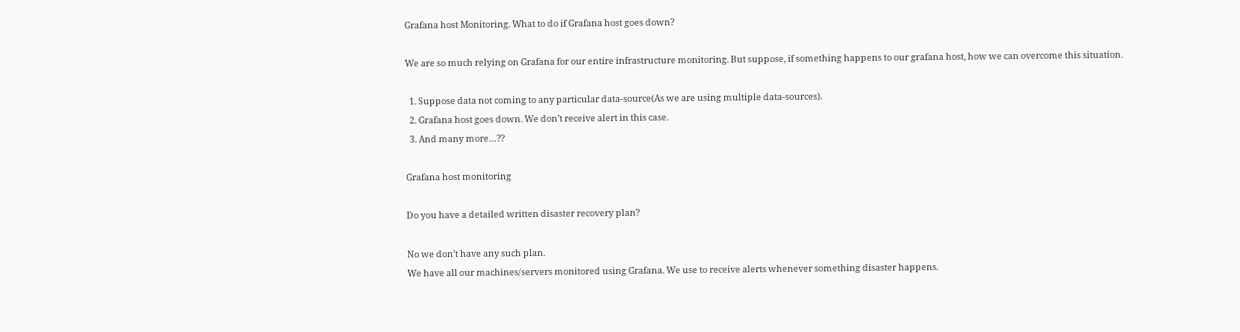Grafana host Monitoring. What to do if Grafana host goes down?

We are so much relying on Grafana for our entire infrastructure monitoring. But suppose, if something happens to our grafana host, how we can overcome this situation.

  1. Suppose data not coming to any particular data-source(As we are using multiple data-sources).
  2. Grafana host goes down. We don’t receive alert in this case.
  3. And many more…??

Grafana host monitoring

Do you have a detailed written disaster recovery plan?

No we don’t have any such plan.
We have all our machines/servers monitored using Grafana. We use to receive alerts whenever something disaster happens.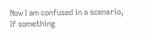Now I am confused in a scenario, If something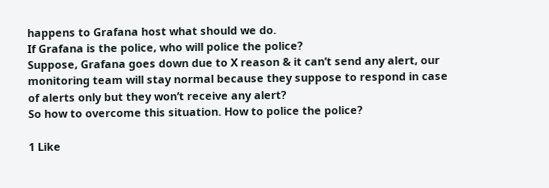happens to Grafana host what should we do.
If Grafana is the police, who will police the police?
Suppose, Grafana goes down due to X reason & it can’t send any alert, our monitoring team will stay normal because they suppose to respond in case of alerts only but they won’t receive any alert?
So how to overcome this situation. How to police the police?

1 Like